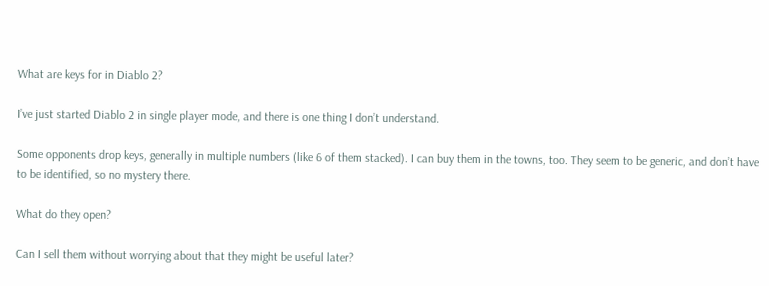What are keys for in Diablo 2?

I’ve just started Diablo 2 in single player mode, and there is one thing I don’t understand.

Some opponents drop keys, generally in multiple numbers (like 6 of them stacked). I can buy them in the towns, too. They seem to be generic, and don’t have to be identified, so no mystery there.

What do they open?

Can I sell them without worrying about that they might be useful later?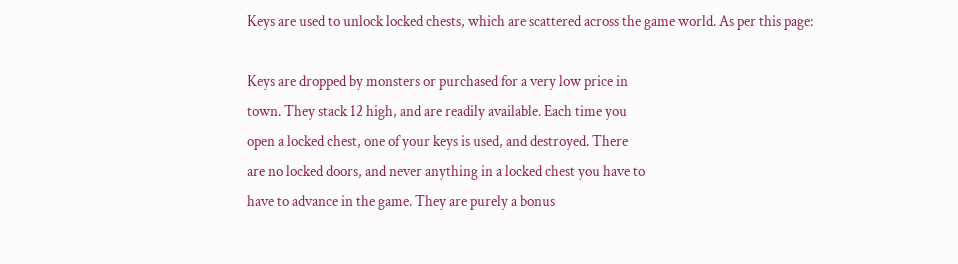Keys are used to unlock locked chests, which are scattered across the game world. As per this page:

Keys are dropped by monsters or purchased for a very low price in
town. They stack 12 high, and are readily available. Each time you
open a locked chest, one of your keys is used, and destroyed. There
are no locked doors, and never anything in a locked chest you have to
have to advance in the game. They are purely a bonus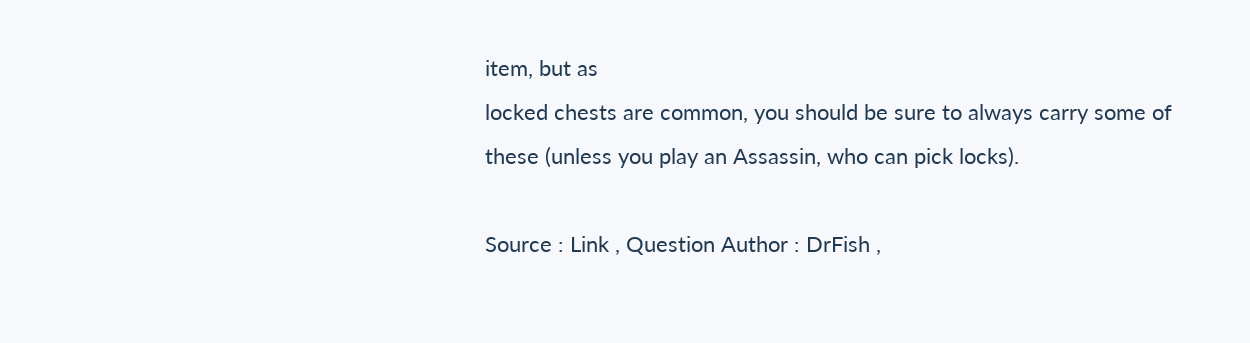item, but as
locked chests are common, you should be sure to always carry some of
these (unless you play an Assassin, who can pick locks).

Source : Link , Question Author : DrFish ,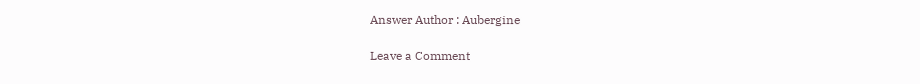Answer Author : Aubergine

Leave a Comment